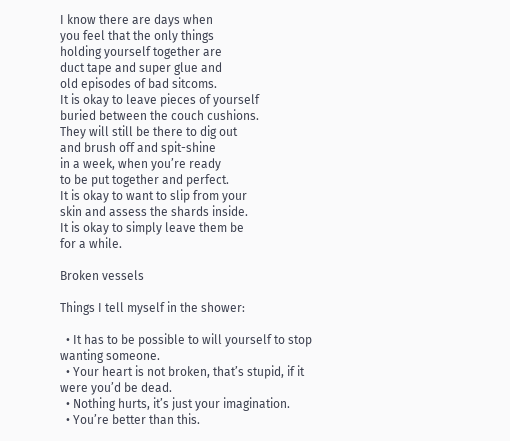I know there are days when
you feel that the only things
holding yourself together are
duct tape and super glue and
old episodes of bad sitcoms.
It is okay to leave pieces of yourself
buried between the couch cushions.
They will still be there to dig out
and brush off and spit-shine
in a week, when you’re ready
to be put together and perfect.
It is okay to want to slip from your
skin and assess the shards inside.
It is okay to simply leave them be
for a while.

Broken vessels

Things I tell myself in the shower:

  • It has to be possible to will yourself to stop wanting someone.
  • Your heart is not broken, that’s stupid, if it were you’d be dead.
  • Nothing hurts, it’s just your imagination.
  • You’re better than this.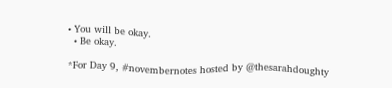• You will be okay.
  • Be okay.

*For Day 9, #novembernotes hosted by @thesarahdoughty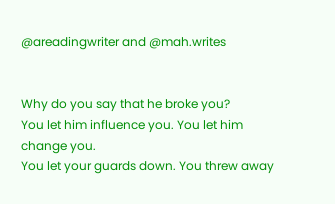@areadingwriter and @mah.writes


Why do you say that he broke you?
You let him influence you. You let him change you.
You let your guards down. You threw away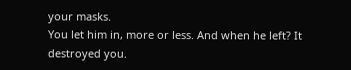your masks.
You let him in, more or less. And when he left? It destroyed you.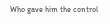Who gave him the control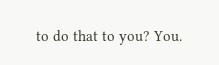to do that to you? You.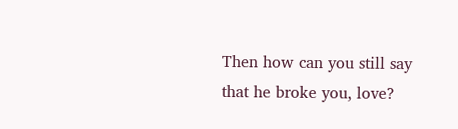Then how can you still say that he broke you, love?